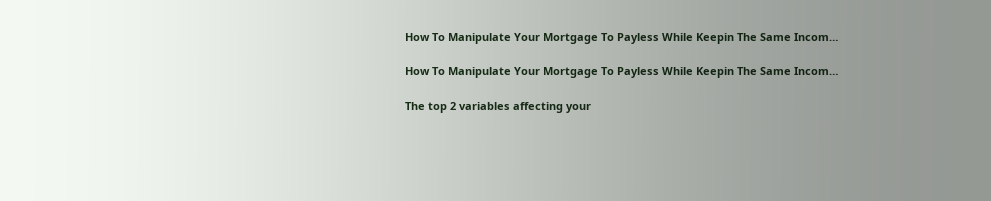How To Manipulate Your Mortgage To Payless While Keepin The Same Incom…

How To Manipulate Your Mortgage To Payless While Keepin The Same Incom…

The top 2 variables affecting your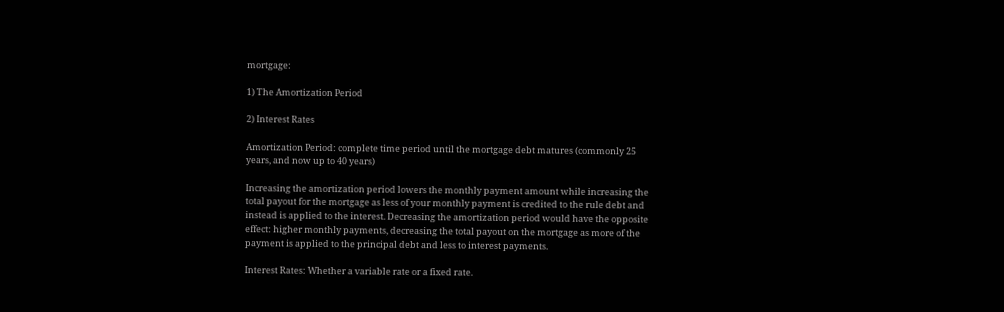mortgage:

1) The Amortization Period

2) Interest Rates

Amortization Period: complete time period until the mortgage debt matures (commonly 25 years, and now up to 40 years)

Increasing the amortization period lowers the monthly payment amount while increasing the total payout for the mortgage as less of your monthly payment is credited to the rule debt and instead is applied to the interest. Decreasing the amortization period would have the opposite effect: higher monthly payments, decreasing the total payout on the mortgage as more of the payment is applied to the principal debt and less to interest payments.

Interest Rates: Whether a variable rate or a fixed rate.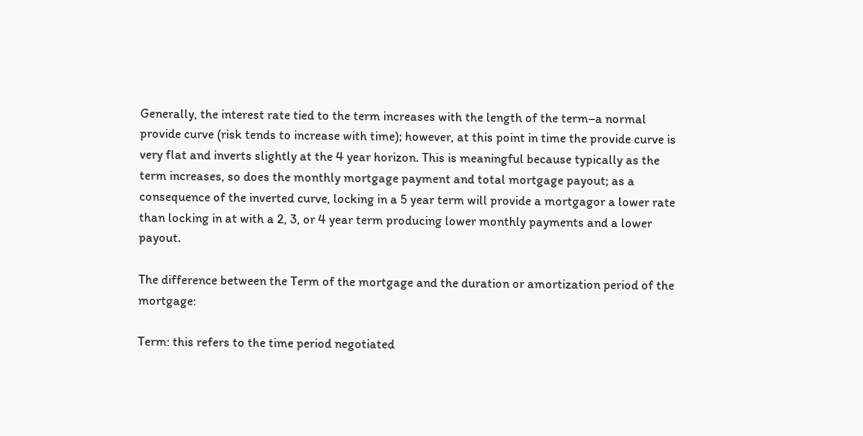Generally, the interest rate tied to the term increases with the length of the term–a normal provide curve (risk tends to increase with time); however, at this point in time the provide curve is very flat and inverts slightly at the 4 year horizon. This is meaningful because typically as the term increases, so does the monthly mortgage payment and total mortgage payout; as a consequence of the inverted curve, locking in a 5 year term will provide a mortgagor a lower rate than locking in at with a 2, 3, or 4 year term producing lower monthly payments and a lower payout.

The difference between the Term of the mortgage and the duration or amortization period of the mortgage:

Term: this refers to the time period negotiated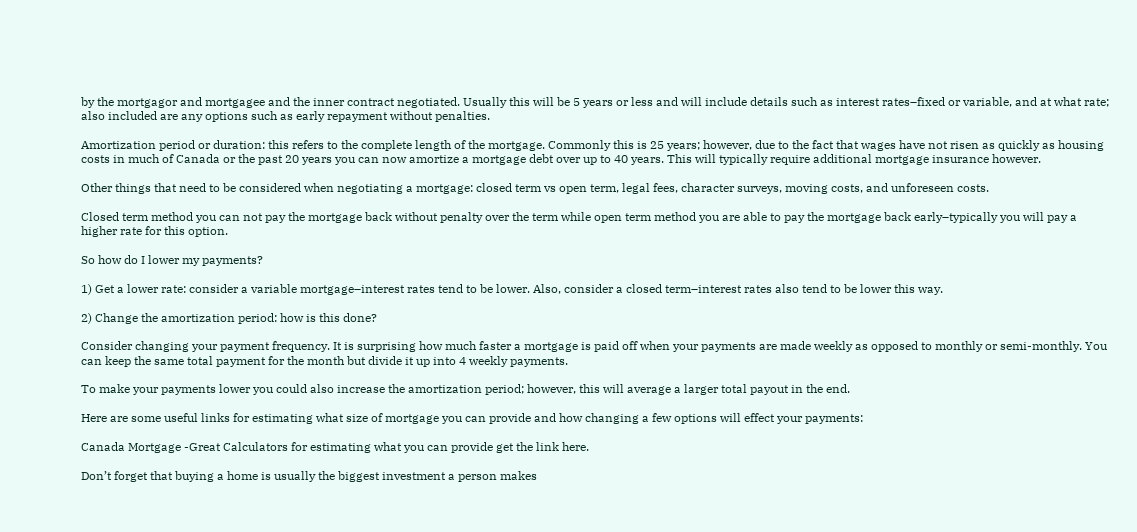by the mortgagor and mortgagee and the inner contract negotiated. Usually this will be 5 years or less and will include details such as interest rates–fixed or variable, and at what rate; also included are any options such as early repayment without penalties.

Amortization period or duration: this refers to the complete length of the mortgage. Commonly this is 25 years; however, due to the fact that wages have not risen as quickly as housing costs in much of Canada or the past 20 years you can now amortize a mortgage debt over up to 40 years. This will typically require additional mortgage insurance however.

Other things that need to be considered when negotiating a mortgage: closed term vs open term, legal fees, character surveys, moving costs, and unforeseen costs.

Closed term method you can not pay the mortgage back without penalty over the term while open term method you are able to pay the mortgage back early–typically you will pay a higher rate for this option.

So how do I lower my payments?

1) Get a lower rate: consider a variable mortgage–interest rates tend to be lower. Also, consider a closed term–interest rates also tend to be lower this way.

2) Change the amortization period: how is this done?

Consider changing your payment frequency. It is surprising how much faster a mortgage is paid off when your payments are made weekly as opposed to monthly or semi-monthly. You can keep the same total payment for the month but divide it up into 4 weekly payments.

To make your payments lower you could also increase the amortization period; however, this will average a larger total payout in the end.

Here are some useful links for estimating what size of mortgage you can provide and how changing a few options will effect your payments:

Canada Mortgage -Great Calculators for estimating what you can provide get the link here.

Don’t forget that buying a home is usually the biggest investment a person makes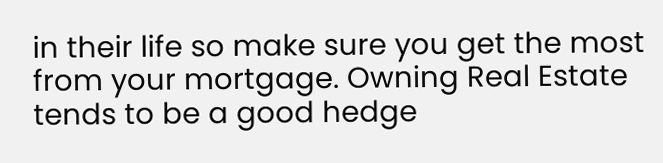in their life so make sure you get the most from your mortgage. Owning Real Estate tends to be a good hedge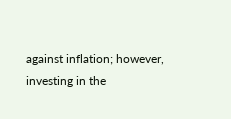against inflation; however, investing in the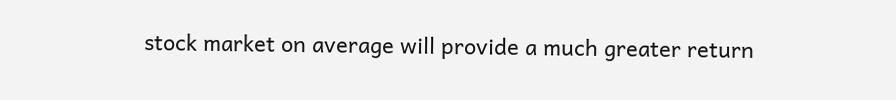stock market on average will provide a much greater return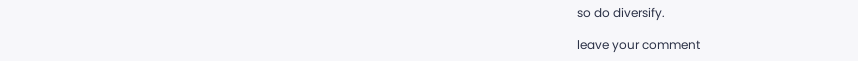so do diversify.

leave your comment